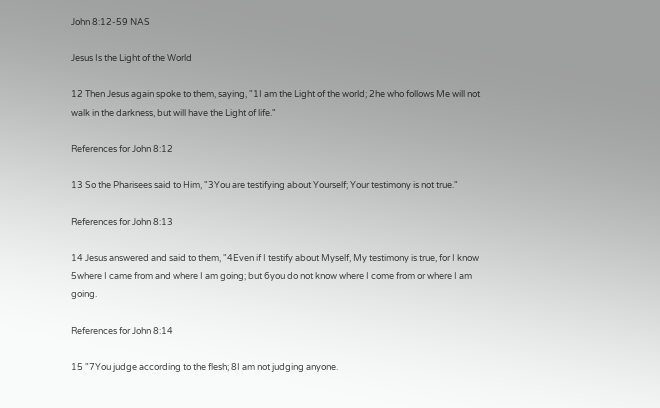John 8:12-59 NAS

Jesus Is the Light of the World

12 Then Jesus again spoke to them, saying, "1I am the Light of the world; 2he who follows Me will not walk in the darkness, but will have the Light of life."

References for John 8:12

13 So the Pharisees said to Him, "3You are testifying about Yourself; Your testimony is not true."

References for John 8:13

14 Jesus answered and said to them, "4Even if I testify about Myself, My testimony is true, for I know 5where I came from and where I am going; but 6you do not know where I come from or where I am going.

References for John 8:14

15 "7You judge according to the flesh; 8I am not judging anyone.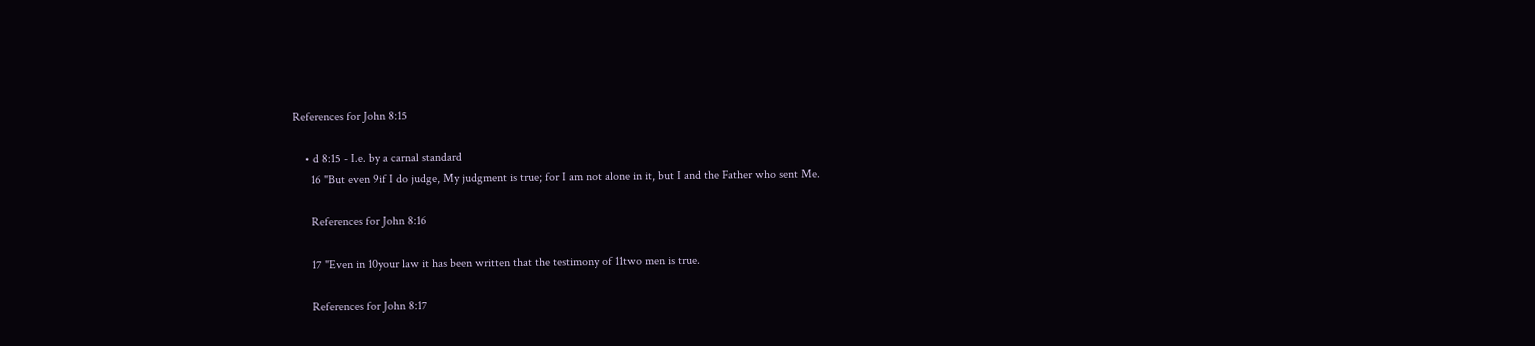References for John 8:15

    • d 8:15 - I.e. by a carnal standard
      16 "But even 9if I do judge, My judgment is true; for I am not alone in it, but I and the Father who sent Me.

      References for John 8:16

      17 "Even in 10your law it has been written that the testimony of 11two men is true.

      References for John 8:17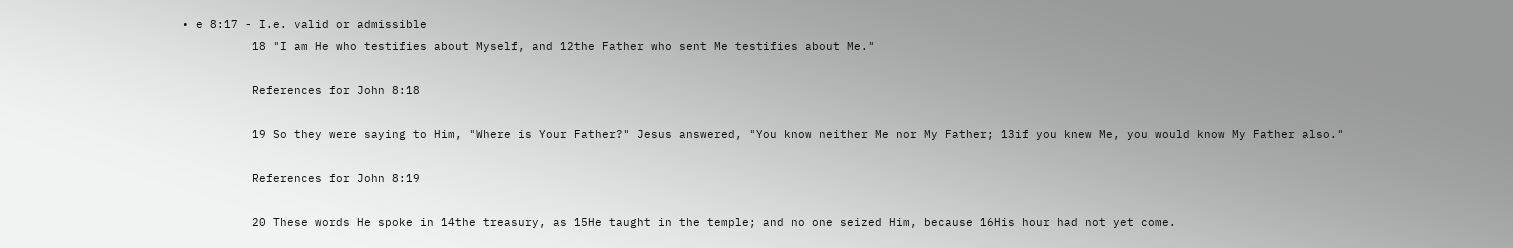• e 8:17 - I.e. valid or admissible
          18 "I am He who testifies about Myself, and 12the Father who sent Me testifies about Me."

          References for John 8:18

          19 So they were saying to Him, "Where is Your Father?" Jesus answered, "You know neither Me nor My Father; 13if you knew Me, you would know My Father also."

          References for John 8:19

          20 These words He spoke in 14the treasury, as 15He taught in the temple; and no one seized Him, because 16His hour had not yet come.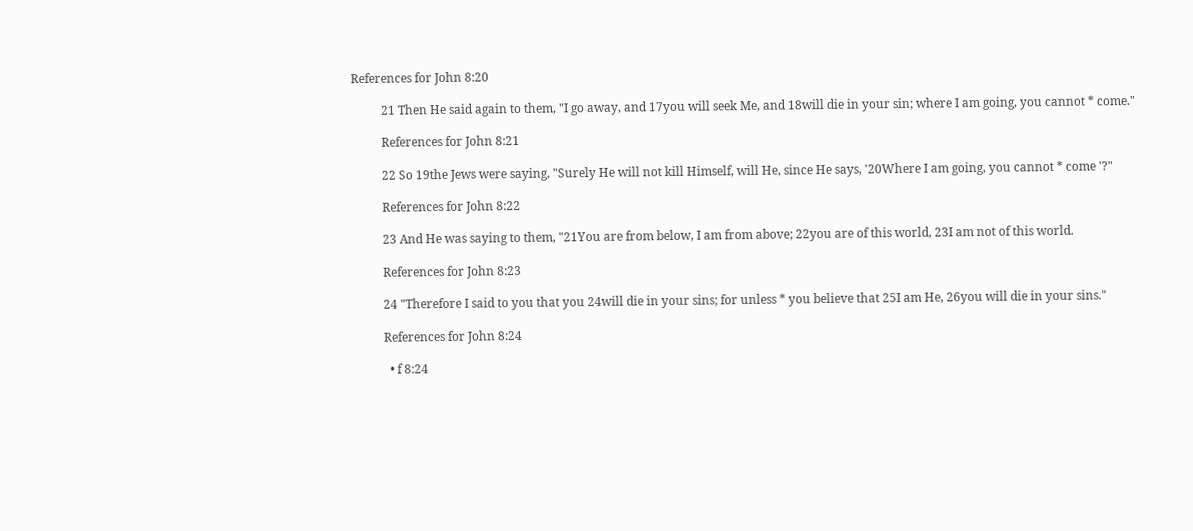References for John 8:20

          21 Then He said again to them, "I go away, and 17you will seek Me, and 18will die in your sin; where I am going, you cannot * come."

          References for John 8:21

          22 So 19the Jews were saying, "Surely He will not kill Himself, will He, since He says, '20Where I am going, you cannot * come '?"

          References for John 8:22

          23 And He was saying to them, "21You are from below, I am from above; 22you are of this world, 23I am not of this world.

          References for John 8:23

          24 "Therefore I said to you that you 24will die in your sins; for unless * you believe that 25I am He, 26you will die in your sins."

          References for John 8:24

            • f 8:24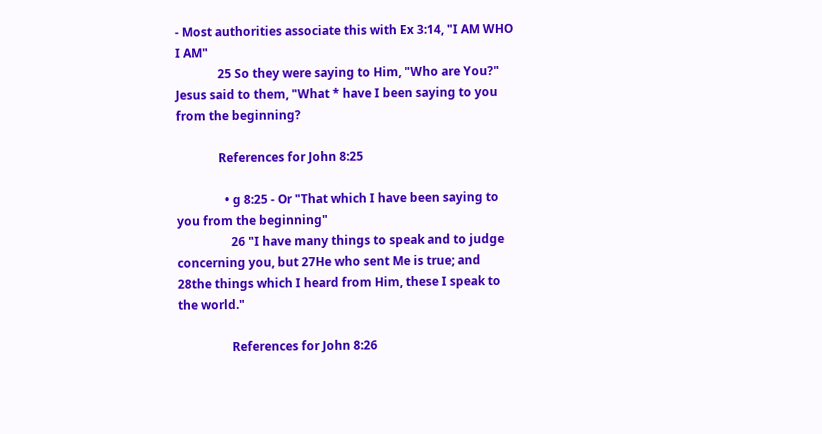- Most authorities associate this with Ex 3:14, "I AM WHO I AM"
              25 So they were saying to Him, "Who are You?" Jesus said to them, "What * have I been saying to you from the beginning?

              References for John 8:25

                • g 8:25 - Or "That which I have been saying to you from the beginning"
                  26 "I have many things to speak and to judge concerning you, but 27He who sent Me is true; and 28the things which I heard from Him, these I speak to the world."

                  References for John 8:26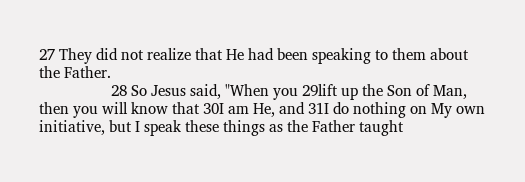27 They did not realize that He had been speaking to them about the Father.
                  28 So Jesus said, "When you 29lift up the Son of Man, then you will know that 30I am He, and 31I do nothing on My own initiative, but I speak these things as the Father taught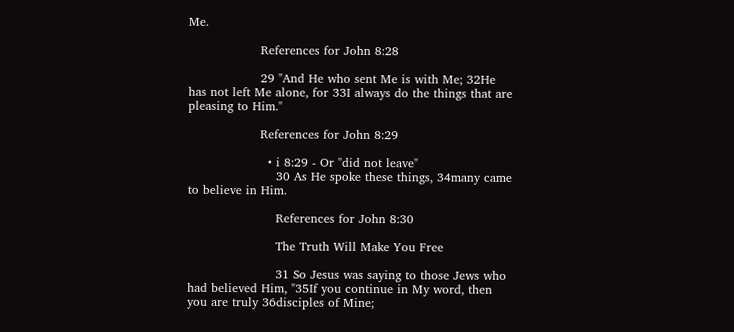Me.

                  References for John 8:28

                  29 "And He who sent Me is with Me; 32He has not left Me alone, for 33I always do the things that are pleasing to Him."

                  References for John 8:29

                    • i 8:29 - Or "did not leave"
                      30 As He spoke these things, 34many came to believe in Him.

                      References for John 8:30

                      The Truth Will Make You Free

                      31 So Jesus was saying to those Jews who had believed Him, "35If you continue in My word, then you are truly 36disciples of Mine;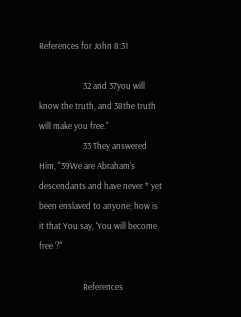References for John 8:31

                      32 and 37you will know the truth, and 38the truth will make you free."
                      33 They answered Him, "39We are Abraham's descendants and have never * yet been enslaved to anyone; how is it that You say, 'You will become free '?"

                      References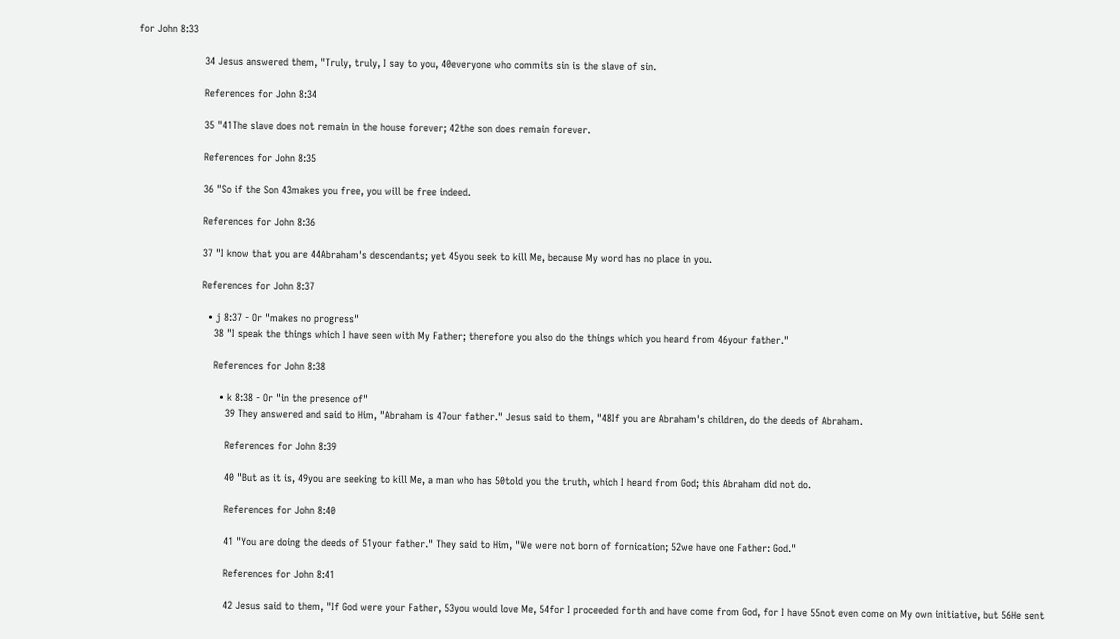for John 8:33

                      34 Jesus answered them, "Truly, truly, I say to you, 40everyone who commits sin is the slave of sin.

                      References for John 8:34

                      35 "41The slave does not remain in the house forever; 42the son does remain forever.

                      References for John 8:35

                      36 "So if the Son 43makes you free, you will be free indeed.

                      References for John 8:36

                      37 "I know that you are 44Abraham's descendants; yet 45you seek to kill Me, because My word has no place in you.

                      References for John 8:37

                        • j 8:37 - Or "makes no progress"
                          38 "I speak the things which I have seen with My Father; therefore you also do the things which you heard from 46your father."

                          References for John 8:38

                            • k 8:38 - Or "in the presence of"
                              39 They answered and said to Him, "Abraham is 47our father." Jesus said to them, "48If you are Abraham's children, do the deeds of Abraham.

                              References for John 8:39

                              40 "But as it is, 49you are seeking to kill Me, a man who has 50told you the truth, which I heard from God; this Abraham did not do.

                              References for John 8:40

                              41 "You are doing the deeds of 51your father." They said to Him, "We were not born of fornication; 52we have one Father: God."

                              References for John 8:41

                              42 Jesus said to them, "If God were your Father, 53you would love Me, 54for I proceeded forth and have come from God, for I have 55not even come on My own initiative, but 56He sent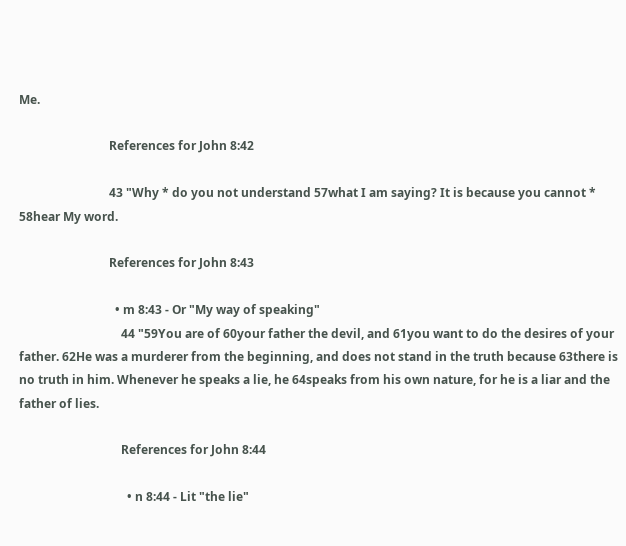Me.

                              References for John 8:42

                              43 "Why * do you not understand 57what I am saying? It is because you cannot * 58hear My word.

                              References for John 8:43

                                • m 8:43 - Or "My way of speaking"
                                  44 "59You are of 60your father the devil, and 61you want to do the desires of your father. 62He was a murderer from the beginning, and does not stand in the truth because 63there is no truth in him. Whenever he speaks a lie, he 64speaks from his own nature, for he is a liar and the father of lies.

                                  References for John 8:44

                                    • n 8:44 - Lit "the lie"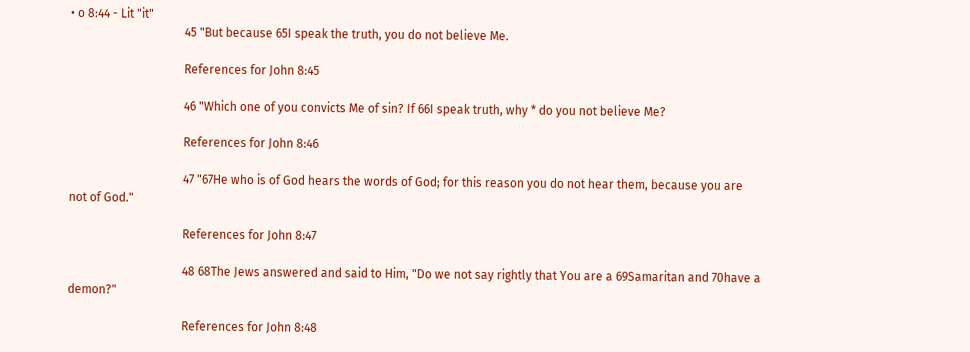• o 8:44 - Lit "it"
                                      45 "But because 65I speak the truth, you do not believe Me.

                                      References for John 8:45

                                      46 "Which one of you convicts Me of sin? If 66I speak truth, why * do you not believe Me?

                                      References for John 8:46

                                      47 "67He who is of God hears the words of God; for this reason you do not hear them, because you are not of God."

                                      References for John 8:47

                                      48 68The Jews answered and said to Him, "Do we not say rightly that You are a 69Samaritan and 70have a demon?"

                                      References for John 8:48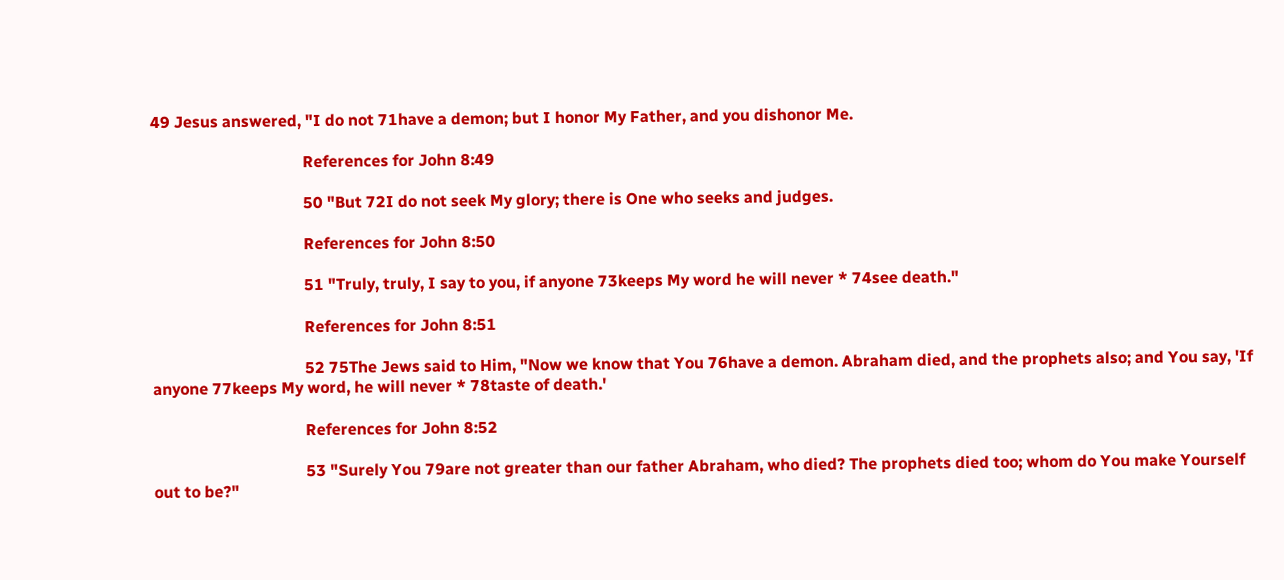49 Jesus answered, "I do not 71have a demon; but I honor My Father, and you dishonor Me.

                                      References for John 8:49

                                      50 "But 72I do not seek My glory; there is One who seeks and judges.

                                      References for John 8:50

                                      51 "Truly, truly, I say to you, if anyone 73keeps My word he will never * 74see death."

                                      References for John 8:51

                                      52 75The Jews said to Him, "Now we know that You 76have a demon. Abraham died, and the prophets also; and You say, 'If anyone 77keeps My word, he will never * 78taste of death.'

                                      References for John 8:52

                                      53 "Surely You 79are not greater than our father Abraham, who died? The prophets died too; whom do You make Yourself out to be?"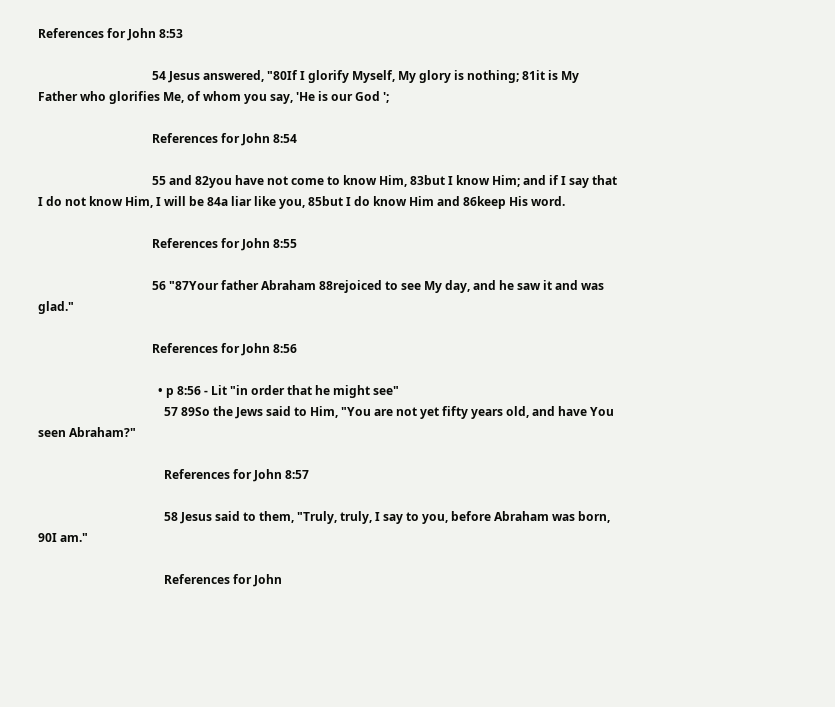References for John 8:53

                                      54 Jesus answered, "80If I glorify Myself, My glory is nothing; 81it is My Father who glorifies Me, of whom you say, 'He is our God ';

                                      References for John 8:54

                                      55 and 82you have not come to know Him, 83but I know Him; and if I say that I do not know Him, I will be 84a liar like you, 85but I do know Him and 86keep His word.

                                      References for John 8:55

                                      56 "87Your father Abraham 88rejoiced to see My day, and he saw it and was glad."

                                      References for John 8:56

                                        • p 8:56 - Lit "in order that he might see"
                                          57 89So the Jews said to Him, "You are not yet fifty years old, and have You seen Abraham?"

                                          References for John 8:57

                                          58 Jesus said to them, "Truly, truly, I say to you, before Abraham was born, 90I am."

                                          References for John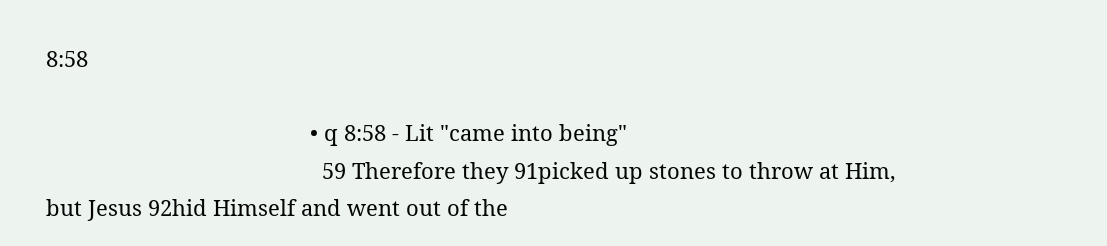8:58

                                            • q 8:58 - Lit "came into being"
                                              59 Therefore they 91picked up stones to throw at Him, but Jesus 92hid Himself and went out of the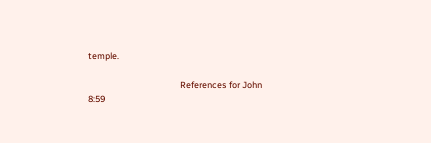temple.

                                              References for John 8:59